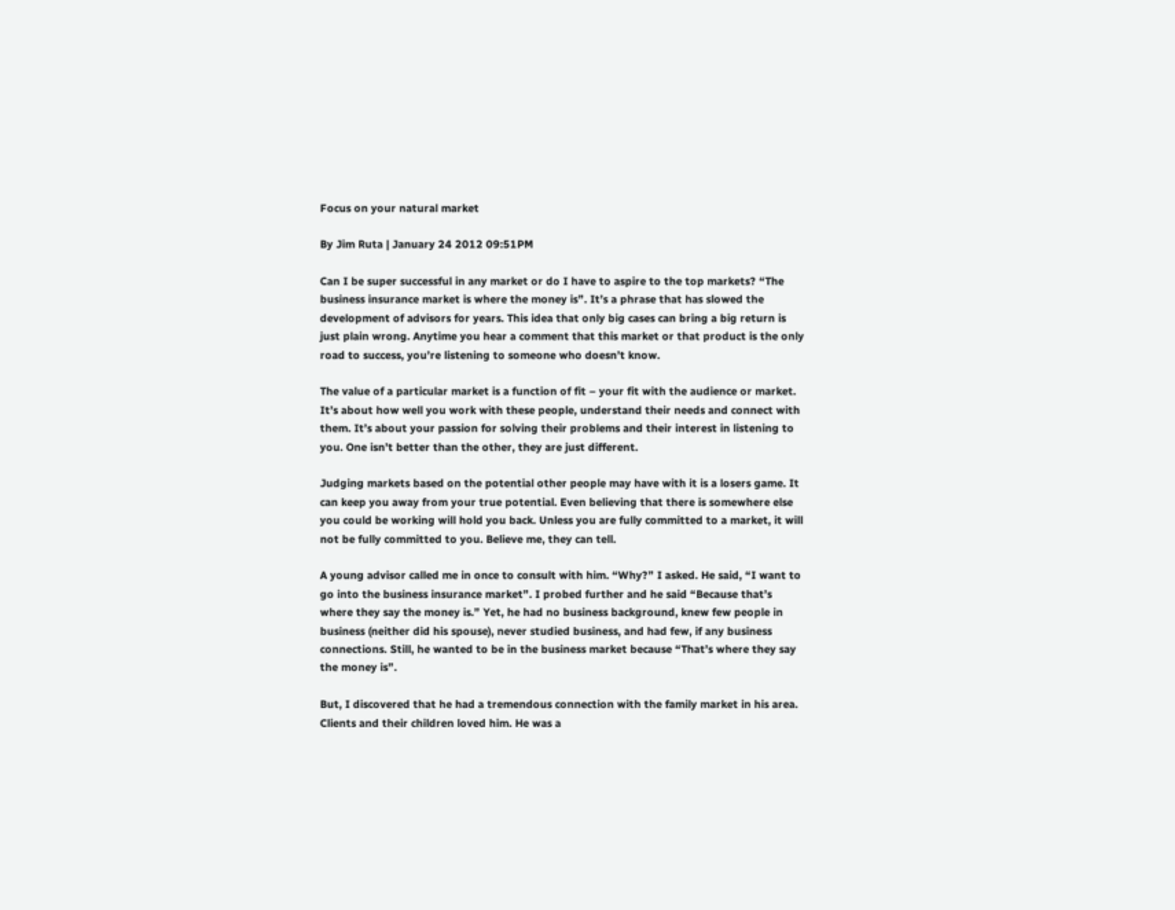Focus on your natural market

By Jim Ruta | January 24 2012 09:51PM

Can I be super successful in any market or do I have to aspire to the top markets? “The business insurance market is where the money is”. It’s a phrase that has slowed the development of advisors for years. This idea that only big cases can bring a big return is just plain wrong. Anytime you hear a comment that this market or that product is the only road to success, you’re listening to someone who doesn’t know.

The value of a particular market is a function of fit – your fit with the audience or market. It’s about how well you work with these people, understand their needs and connect with them. It’s about your passion for solving their problems and their interest in listening to you. One isn’t better than the other, they are just different.

Judging markets based on the potential other people may have with it is a losers game. It can keep you away from your true potential. Even believing that there is somewhere else you could be working will hold you back. Unless you are fully committed to a market, it will not be fully committed to you. Believe me, they can tell.

A young advisor called me in once to consult with him. “Why?” I asked. He said, “I want to go into the business insurance market”. I probed further and he said “Because that’s where they say the money is.” Yet, he had no business background, knew few people in business (neither did his spouse), never studied business, and had few, if any business connections. Still, he wanted to be in the business market because “That’s where they say the money is”.

But, I discovered that he had a tremendous connection with the family market in his area. Clients and their children loved him. He was a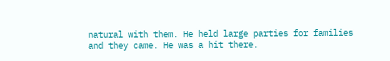natural with them. He held large parties for families and they came. He was a hit there.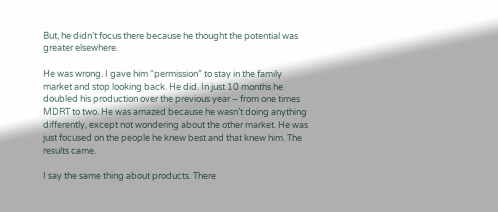But, he didn’t focus there because he thought the potential was greater elsewhere.

He was wrong. I gave him “permission” to stay in the family market and stop looking back. He did. In just 10 months he doubled his production over the previous year – from one times MDRT to two. He was amazed because he wasn’t doing anything differently, except not wondering about the other market. He was just focused on the people he knew best and that knew him. The results came.

I say the same thing about products. There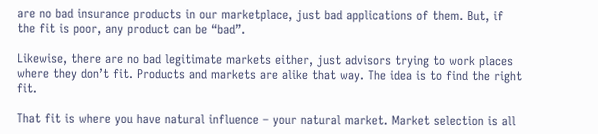are no bad insurance products in our marketplace, just bad applications of them. But, if the fit is poor, any product can be “bad”.

Likewise, there are no bad legitimate markets either, just advisors trying to work places where they don’t fit. Products and markets are alike that way. The idea is to find the right fit.

That fit is where you have natural influence – your natural market. Market selection is all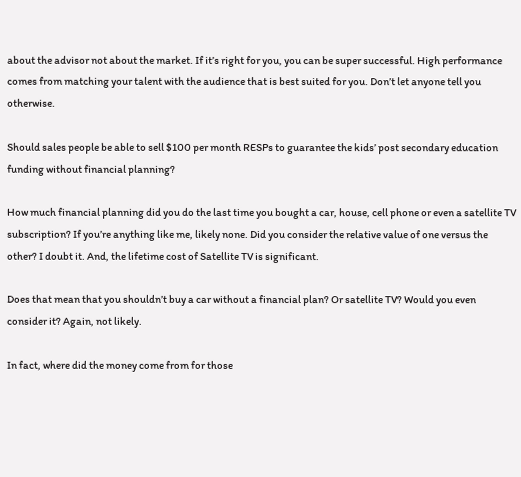about the advisor not about the market. If it’s right for you, you can be super successful. High performance comes from matching your talent with the audience that is best suited for you. Don’t let anyone tell you otherwise.

Should sales people be able to sell $100 per month RESPs to guarantee the kids’ post secondary education funding without financial planning?

How much financial planning did you do the last time you bought a car, house, cell phone or even a satellite TV subscription? If you’re anything like me, likely none. Did you consider the relative value of one versus the other? I doubt it. And, the lifetime cost of Satellite TV is significant.

Does that mean that you shouldn’t buy a car without a financial plan? Or satellite TV? Would you even consider it? Again, not likely.

In fact, where did the money come from for those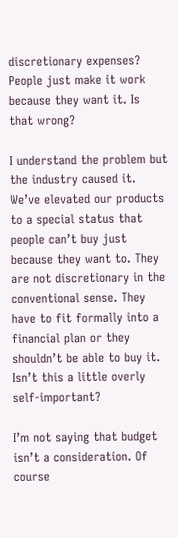discretionary expenses? People just make it work because they want it. Is that wrong?

I understand the problem but the industry caused it. We’ve elevated our products to a special status that people can’t buy just because they want to. They are not discretionary in the conventional sense. They have to fit formally into a financial plan or they shouldn’t be able to buy it. Isn’t this a little overly self-important?

I’m not saying that budget isn’t a consideration. Of course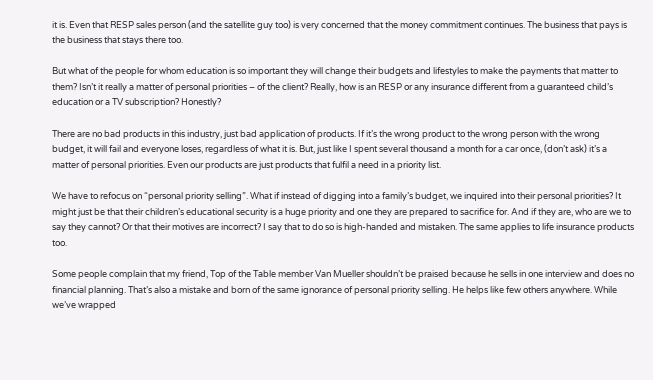it is. Even that RESP sales person (and the satellite guy too) is very concerned that the money commitment continues. The business that pays is the business that stays there too.

But what of the people for whom education is so important they will change their budgets and lifestyles to make the payments that matter to them? Isn’t it really a matter of personal priorities – of the client? Really, how is an RESP or any insurance different from a guaranteed child’s education or a TV subscription? Honestly?

There are no bad products in this industry, just bad application of products. If it’s the wrong product to the wrong person with the wrong budget, it will fail and everyone loses, regardless of what it is. But, just like I spent several thousand a month for a car once, (don’t ask) it’s a matter of personal priorities. Even our products are just products that fulfil a need in a priority list.

We have to refocus on “personal priority selling”. What if instead of digging into a family’s budget, we inquired into their personal priorities? It might just be that their children’s educational security is a huge priority and one they are prepared to sacrifice for. And if they are, who are we to say they cannot? Or that their motives are incorrect? I say that to do so is high-handed and mistaken. The same applies to life insurance products too.

Some people complain that my friend, Top of the Table member Van Mueller shouldn’t be praised because he sells in one interview and does no financial planning. That’s also a mistake and born of the same ignorance of personal priority selling. He helps like few others anywhere. While we’ve wrapped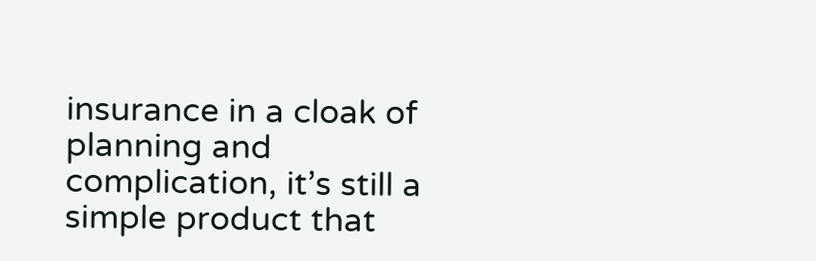insurance in a cloak of planning and complication, it’s still a simple product that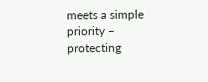meets a simple priority – protecting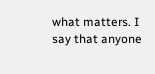what matters. I say that anyone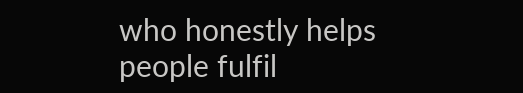who honestly helps people fulfil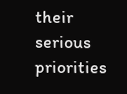their serious priorities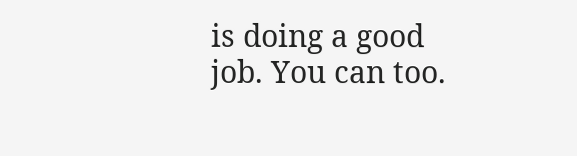is doing a good job. You can too.